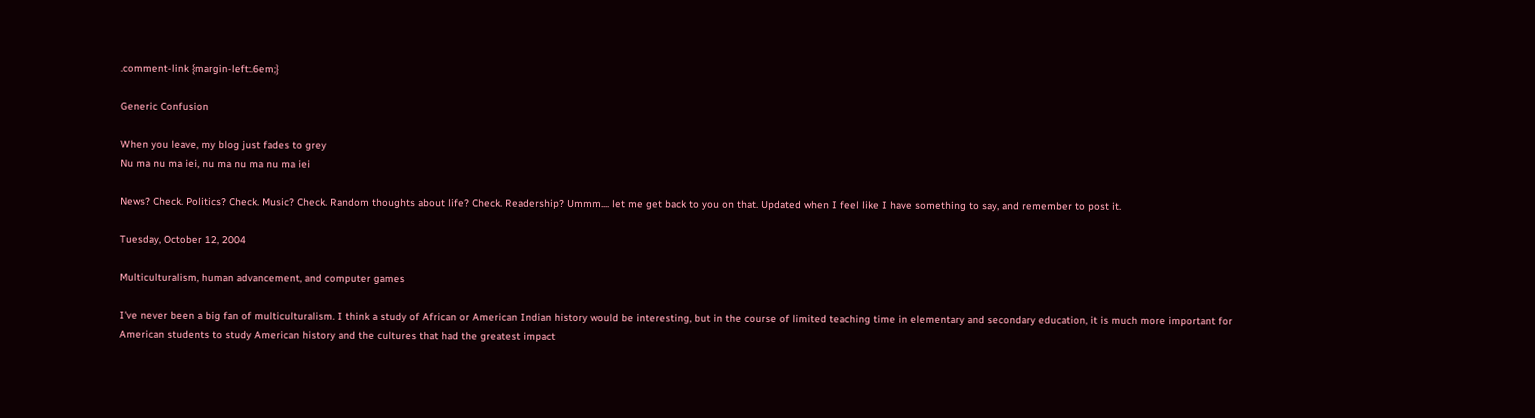.comment-link {margin-left:.6em;}

Generic Confusion

When you leave, my blog just fades to grey
Nu ma nu ma iei, nu ma nu ma nu ma iei

News? Check. Politics? Check. Music? Check. Random thoughts about life? Check. Readership? Ummm.... let me get back to you on that. Updated when I feel like I have something to say, and remember to post it.

Tuesday, October 12, 2004

Multiculturalism, human advancement, and computer games

I've never been a big fan of multiculturalism. I think a study of African or American Indian history would be interesting, but in the course of limited teaching time in elementary and secondary education, it is much more important for American students to study American history and the cultures that had the greatest impact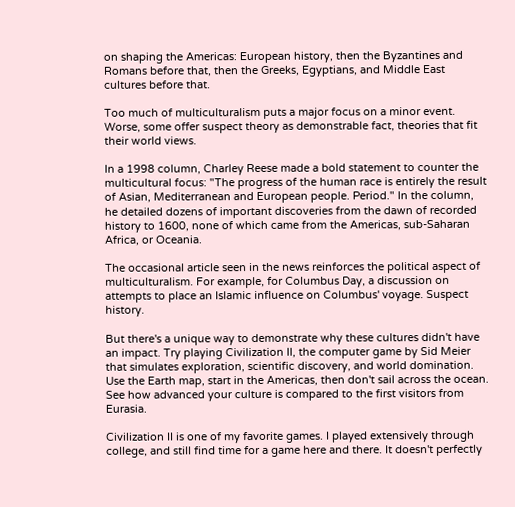on shaping the Americas: European history, then the Byzantines and Romans before that, then the Greeks, Egyptians, and Middle East cultures before that.

Too much of multiculturalism puts a major focus on a minor event. Worse, some offer suspect theory as demonstrable fact, theories that fit their world views.

In a 1998 column, Charley Reese made a bold statement to counter the multicultural focus: "The progress of the human race is entirely the result of Asian, Mediterranean and European people. Period." In the column, he detailed dozens of important discoveries from the dawn of recorded history to 1600, none of which came from the Americas, sub-Saharan Africa, or Oceania.

The occasional article seen in the news reinforces the political aspect of multiculturalism. For example, for Columbus Day, a discussion on attempts to place an Islamic influence on Columbus' voyage. Suspect history.

But there's a unique way to demonstrate why these cultures didn't have an impact. Try playing Civilization II, the computer game by Sid Meier that simulates exploration, scientific discovery, and world domination. Use the Earth map, start in the Americas, then don't sail across the ocean. See how advanced your culture is compared to the first visitors from Eurasia.

Civilization II is one of my favorite games. I played extensively through college, and still find time for a game here and there. It doesn't perfectly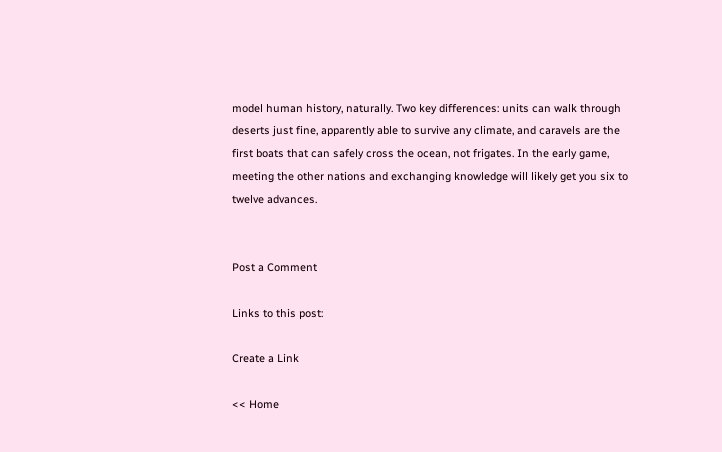model human history, naturally. Two key differences: units can walk through deserts just fine, apparently able to survive any climate, and caravels are the first boats that can safely cross the ocean, not frigates. In the early game, meeting the other nations and exchanging knowledge will likely get you six to twelve advances.


Post a Comment

Links to this post:

Create a Link

<< Home